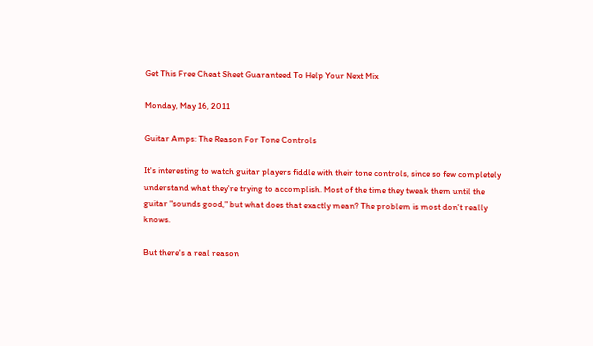Get This Free Cheat Sheet Guaranteed To Help Your Next Mix

Monday, May 16, 2011

Guitar Amps: The Reason For Tone Controls

It's interesting to watch guitar players fiddle with their tone controls, since so few completely understand what they're trying to accomplish. Most of the time they tweak them until the guitar "sounds good," but what does that exactly mean? The problem is most don't really knows.

But there's a real reason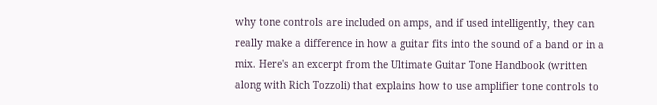why tone controls are included on amps, and if used intelligently, they can really make a difference in how a guitar fits into the sound of a band or in a mix. Here's an excerpt from the Ultimate Guitar Tone Handbook (written along with Rich Tozzoli) that explains how to use amplifier tone controls to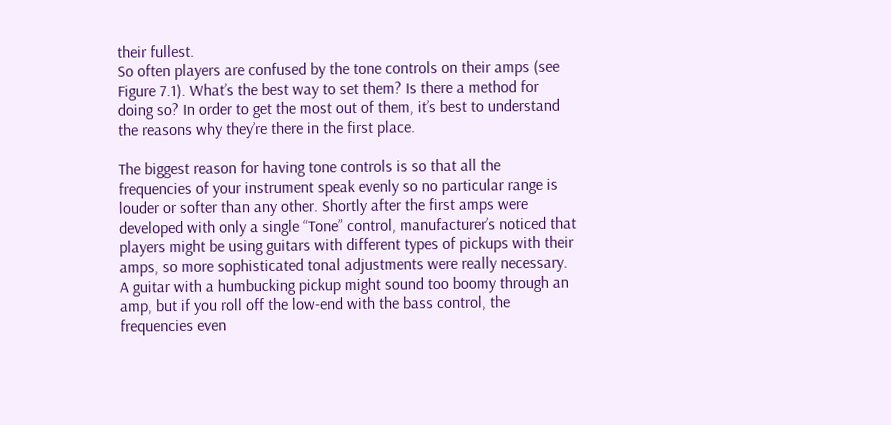their fullest.
So often players are confused by the tone controls on their amps (see Figure 7.1). What’s the best way to set them? Is there a method for doing so? In order to get the most out of them, it’s best to understand the reasons why they’re there in the first place.

The biggest reason for having tone controls is so that all the frequencies of your instrument speak evenly so no particular range is louder or softer than any other. Shortly after the first amps were developed with only a single “Tone” control, manufacturer’s noticed that players might be using guitars with different types of pickups with their amps, so more sophisticated tonal adjustments were really necessary. A guitar with a humbucking pickup might sound too boomy through an amp, but if you roll off the low-end with the bass control, the frequencies even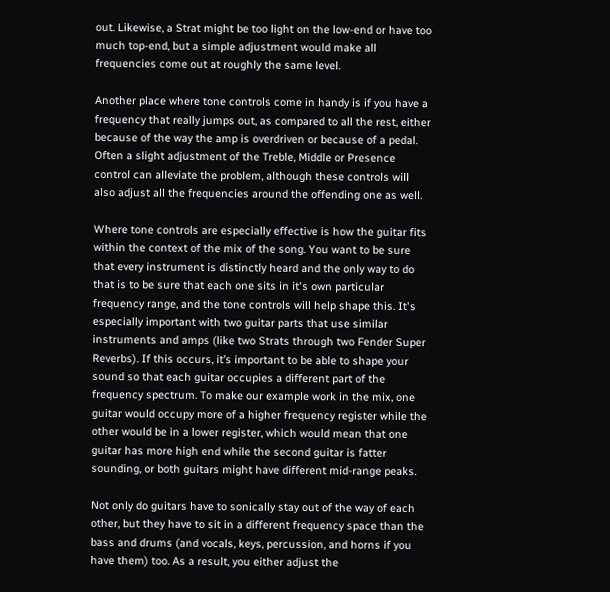out. Likewise, a Strat might be too light on the low-end or have too much top-end, but a simple adjustment would make all frequencies come out at roughly the same level.

Another place where tone controls come in handy is if you have a frequency that really jumps out, as compared to all the rest, either because of the way the amp is overdriven or because of a pedal. Often a slight adjustment of the Treble, Middle or Presence control can alleviate the problem, although these controls will also adjust all the frequencies around the offending one as well.

Where tone controls are especially effective is how the guitar fits within the context of the mix of the song. You want to be sure that every instrument is distinctly heard and the only way to do that is to be sure that each one sits in it's own particular frequency range, and the tone controls will help shape this. It's especially important with two guitar parts that use similar instruments and amps (like two Strats through two Fender Super Reverbs). If this occurs, it’s important to be able to shape your sound so that each guitar occupies a different part of the frequency spectrum. To make our example work in the mix, one guitar would occupy more of a higher frequency register while the other would be in a lower register, which would mean that one guitar has more high end while the second guitar is fatter sounding, or both guitars might have different mid-range peaks.

Not only do guitars have to sonically stay out of the way of each other, but they have to sit in a different frequency space than the bass and drums (and vocals, keys, percussion, and horns if you have them) too. As a result, you either adjust the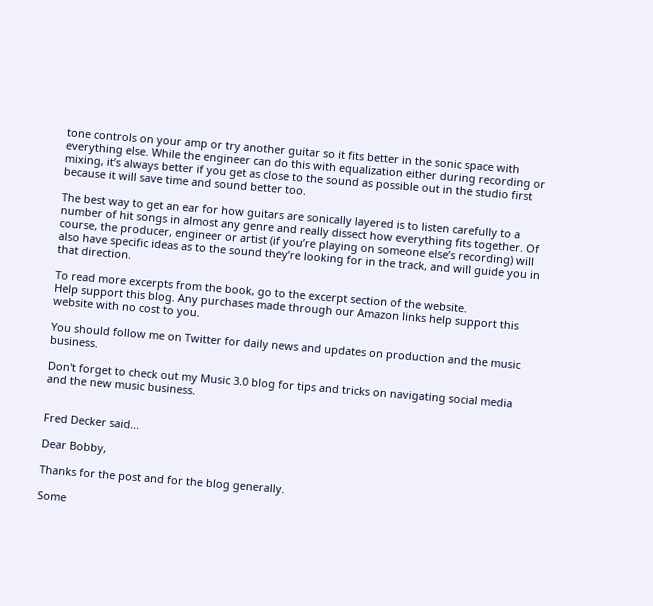tone controls on your amp or try another guitar so it fits better in the sonic space with everything else. While the engineer can do this with equalization either during recording or mixing, it’s always better if you get as close to the sound as possible out in the studio first because it will save time and sound better too.

The best way to get an ear for how guitars are sonically layered is to listen carefully to a number of hit songs in almost any genre and really dissect how everything fits together. Of course, the producer, engineer or artist (if you’re playing on someone else’s recording) will also have specific ideas as to the sound they’re looking for in the track, and will guide you in that direction.

To read more excerpts from the book, go to the excerpt section of the website.
Help support this blog. Any purchases made through our Amazon links help support this website with no cost to you.

You should follow me on Twitter for daily news and updates on production and the music business.

Don't forget to check out my Music 3.0 blog for tips and tricks on navigating social media and the new music business.


Fred Decker said...

Dear Bobby,

Thanks for the post and for the blog generally.

Some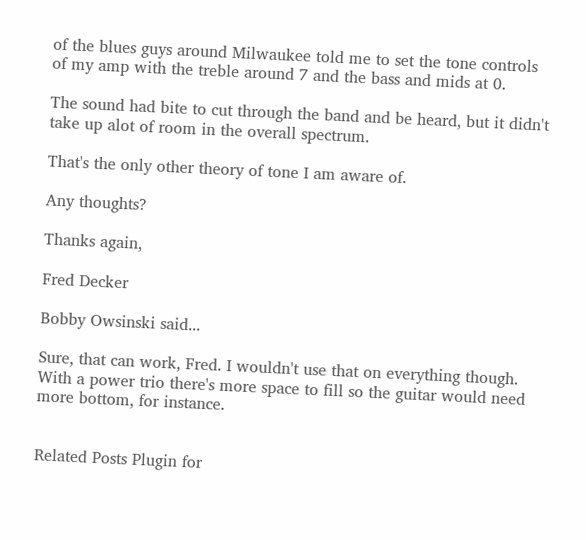of the blues guys around Milwaukee told me to set the tone controls of my amp with the treble around 7 and the bass and mids at 0.

The sound had bite to cut through the band and be heard, but it didn't take up alot of room in the overall spectrum.

That's the only other theory of tone I am aware of.

Any thoughts?

Thanks again,

Fred Decker

Bobby Owsinski said...

Sure, that can work, Fred. I wouldn't use that on everything though. With a power trio there's more space to fill so the guitar would need more bottom, for instance.


Related Posts Plugin for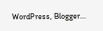WordPress, Blogger...